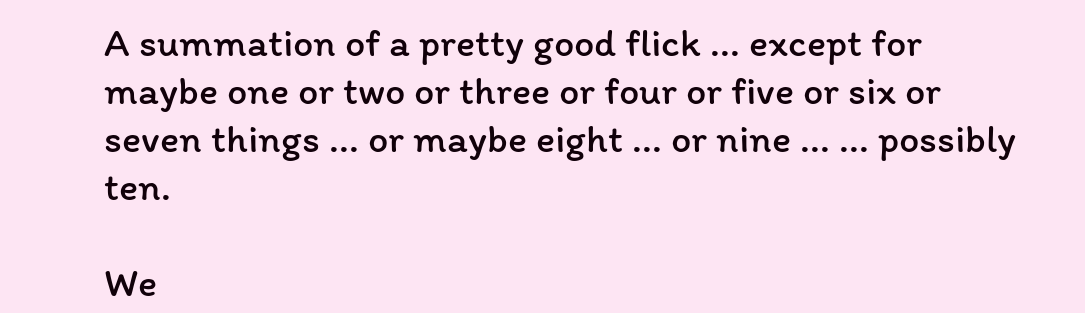A summation of a pretty good flick ... except for maybe one or two or three or four or five or six or seven things ... or maybe eight ... or nine ... ... possibly ten.

We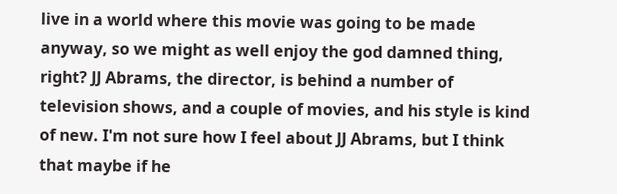live in a world where this movie was going to be made anyway, so we might as well enjoy the god damned thing, right? JJ Abrams, the director, is behind a number of television shows, and a couple of movies, and his style is kind of new. I'm not sure how I feel about JJ Abrams, but I think that maybe if he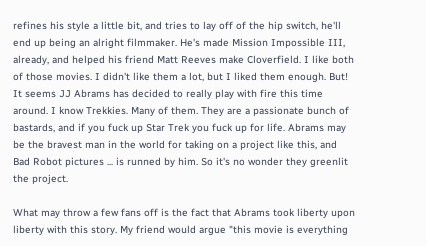refines his style a little bit, and tries to lay off of the hip switch, he'll end up being an alright filmmaker. He's made Mission Impossible III, already, and helped his friend Matt Reeves make Cloverfield. I like both of those movies. I didn't like them a lot, but I liked them enough. But! It seems JJ Abrams has decided to really play with fire this time around. I know Trekkies. Many of them. They are a passionate bunch of bastards, and if you fuck up Star Trek you fuck up for life. Abrams may be the bravest man in the world for taking on a project like this, and Bad Robot pictures ... is runned by him. So it's no wonder they greenlit the project.

What may throw a few fans off is the fact that Abrams took liberty upon liberty with this story. My friend would argue "this movie is everything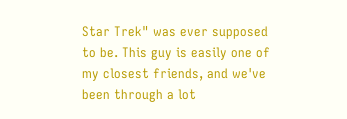Star Trek" was ever supposed to be. This guy is easily one of my closest friends, and we've been through a lot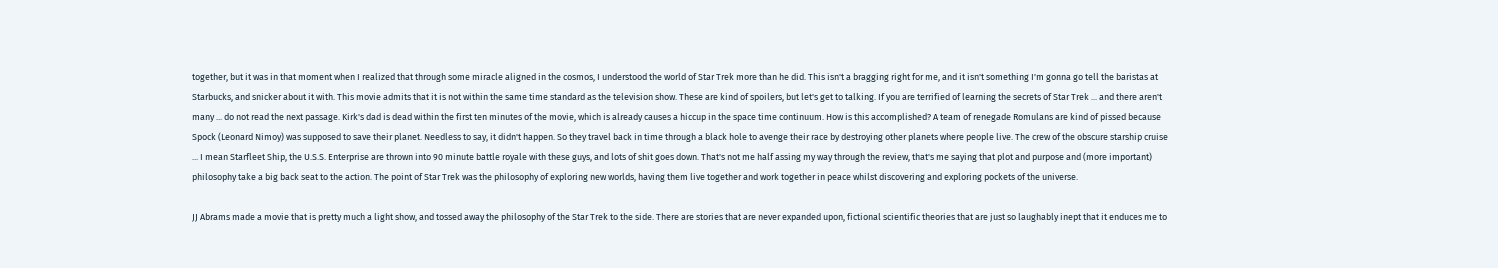together, but it was in that moment when I realized that through some miracle aligned in the cosmos, I understood the world of Star Trek more than he did. This isn't a bragging right for me, and it isn't something I'm gonna go tell the baristas at Starbucks, and snicker about it with. This movie admits that it is not within the same time standard as the television show. These are kind of spoilers, but let's get to talking. If you are terrified of learning the secrets of Star Trek ... and there aren't many ... do not read the next passage. Kirk's dad is dead within the first ten minutes of the movie, which is already causes a hiccup in the space time continuum. How is this accomplished? A team of renegade Romulans are kind of pissed because Spock (Leonard Nimoy) was supposed to save their planet. Needless to say, it didn't happen. So they travel back in time through a black hole to avenge their race by destroying other planets where people live. The crew of the obscure starship cruise ... I mean Starfleet Ship, the U.S.S. Enterprise are thrown into 90 minute battle royale with these guys, and lots of shit goes down. That's not me half assing my way through the review, that's me saying that plot and purpose and (more important) philosophy take a big back seat to the action. The point of Star Trek was the philosophy of exploring new worlds, having them live together and work together in peace whilst discovering and exploring pockets of the universe.

JJ Abrams made a movie that is pretty much a light show, and tossed away the philosophy of the Star Trek to the side. There are stories that are never expanded upon, fictional scientific theories that are just so laughably inept that it enduces me to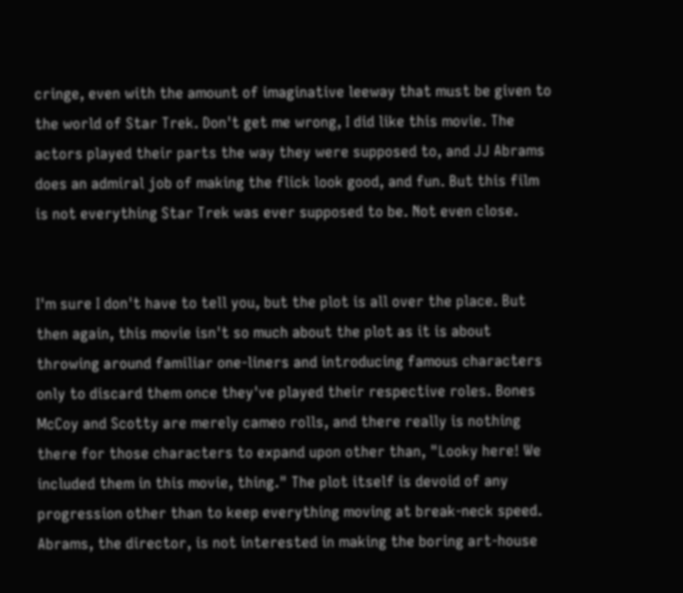cringe, even with the amount of imaginative leeway that must be given to the world of Star Trek. Don't get me wrong, I did like this movie. The actors played their parts the way they were supposed to, and JJ Abrams does an admiral job of making the flick look good, and fun. But this film is not everything Star Trek was ever supposed to be. Not even close.


I'm sure I don't have to tell you, but the plot is all over the place. But then again, this movie isn't so much about the plot as it is about throwing around familiar one-liners and introducing famous characters only to discard them once they've played their respective roles. Bones McCoy and Scotty are merely cameo rolls, and there really is nothing there for those characters to expand upon other than, "Looky here! We included them in this movie, thing." The plot itself is devoid of any progression other than to keep everything moving at break-neck speed. Abrams, the director, is not interested in making the boring art-house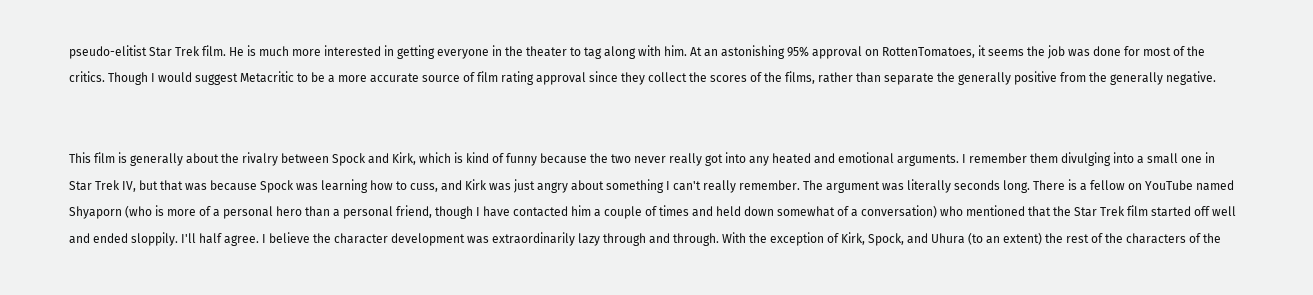pseudo-elitist Star Trek film. He is much more interested in getting everyone in the theater to tag along with him. At an astonishing 95% approval on RottenTomatoes, it seems the job was done for most of the critics. Though I would suggest Metacritic to be a more accurate source of film rating approval since they collect the scores of the films, rather than separate the generally positive from the generally negative.


This film is generally about the rivalry between Spock and Kirk, which is kind of funny because the two never really got into any heated and emotional arguments. I remember them divulging into a small one in Star Trek IV, but that was because Spock was learning how to cuss, and Kirk was just angry about something I can't really remember. The argument was literally seconds long. There is a fellow on YouTube named Shyaporn (who is more of a personal hero than a personal friend, though I have contacted him a couple of times and held down somewhat of a conversation) who mentioned that the Star Trek film started off well and ended sloppily. I'll half agree. I believe the character development was extraordinarily lazy through and through. With the exception of Kirk, Spock, and Uhura (to an extent) the rest of the characters of the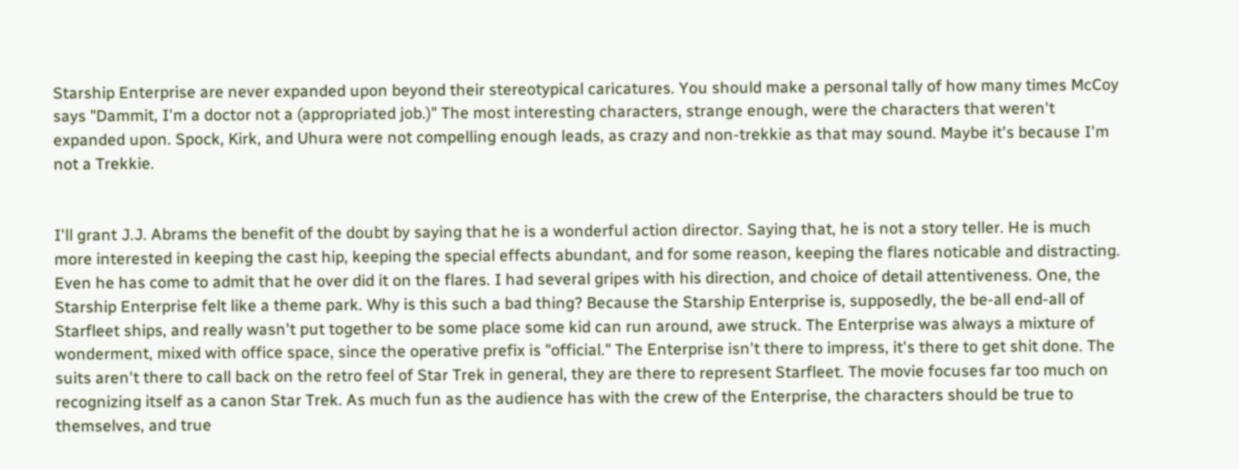Starship Enterprise are never expanded upon beyond their stereotypical caricatures. You should make a personal tally of how many times McCoy says "Dammit, I'm a doctor not a (appropriated job.)" The most interesting characters, strange enough, were the characters that weren't expanded upon. Spock, Kirk, and Uhura were not compelling enough leads, as crazy and non-trekkie as that may sound. Maybe it's because I'm not a Trekkie.


I'll grant J.J. Abrams the benefit of the doubt by saying that he is a wonderful action director. Saying that, he is not a story teller. He is much more interested in keeping the cast hip, keeping the special effects abundant, and for some reason, keeping the flares noticable and distracting. Even he has come to admit that he over did it on the flares. I had several gripes with his direction, and choice of detail attentiveness. One, the Starship Enterprise felt like a theme park. Why is this such a bad thing? Because the Starship Enterprise is, supposedly, the be-all end-all of Starfleet ships, and really wasn't put together to be some place some kid can run around, awe struck. The Enterprise was always a mixture of wonderment, mixed with office space, since the operative prefix is "official." The Enterprise isn't there to impress, it's there to get shit done. The suits aren't there to call back on the retro feel of Star Trek in general, they are there to represent Starfleet. The movie focuses far too much on recognizing itself as a canon Star Trek. As much fun as the audience has with the crew of the Enterprise, the characters should be true to themselves, and true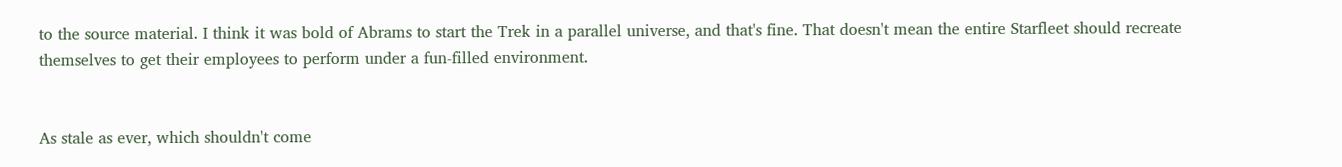to the source material. I think it was bold of Abrams to start the Trek in a parallel universe, and that's fine. That doesn't mean the entire Starfleet should recreate themselves to get their employees to perform under a fun-filled environment.


As stale as ever, which shouldn't come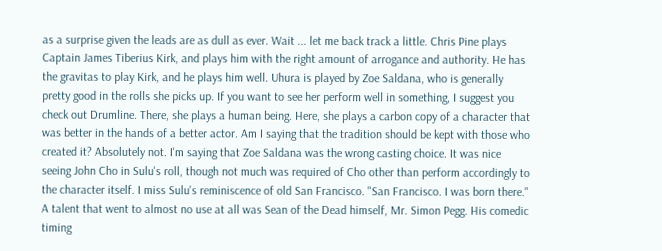as a surprise given the leads are as dull as ever. Wait ... let me back track a little. Chris Pine plays Captain James Tiberius Kirk, and plays him with the right amount of arrogance and authority. He has the gravitas to play Kirk, and he plays him well. Uhura is played by Zoe Saldana, who is generally pretty good in the rolls she picks up. If you want to see her perform well in something, I suggest you check out Drumline. There, she plays a human being. Here, she plays a carbon copy of a character that was better in the hands of a better actor. Am I saying that the tradition should be kept with those who created it? Absolutely not. I'm saying that Zoe Saldana was the wrong casting choice. It was nice seeing John Cho in Sulu's roll, though not much was required of Cho other than perform accordingly to the character itself. I miss Sulu's reminiscence of old San Francisco. "San Francisco. I was born there." A talent that went to almost no use at all was Sean of the Dead himself, Mr. Simon Pegg. His comedic timing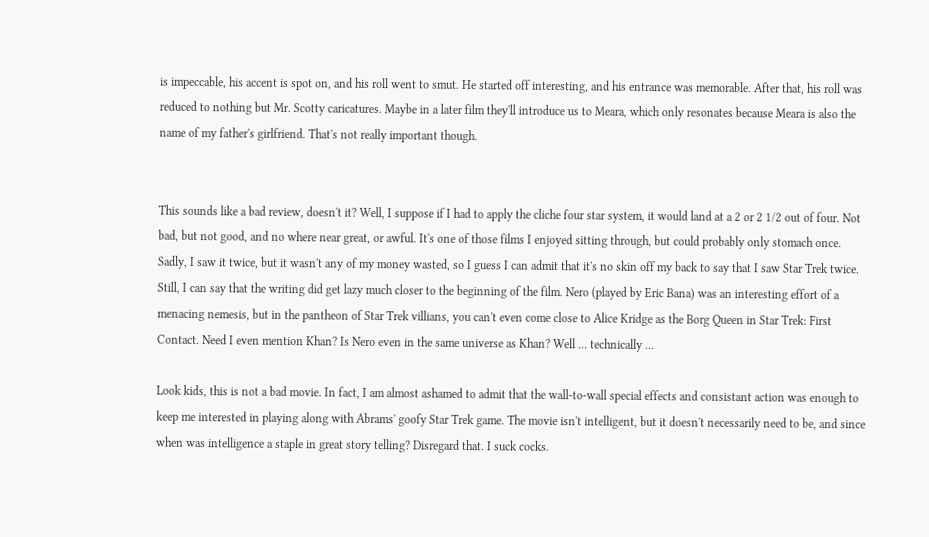is impeccable, his accent is spot on, and his roll went to smut. He started off interesting, and his entrance was memorable. After that, his roll was reduced to nothing but Mr. Scotty caricatures. Maybe in a later film they'll introduce us to Meara, which only resonates because Meara is also the name of my father's girlfriend. That's not really important though.


This sounds like a bad review, doesn't it? Well, I suppose if I had to apply the cliche four star system, it would land at a 2 or 2 1/2 out of four. Not bad, but not good, and no where near great, or awful. It's one of those films I enjoyed sitting through, but could probably only stomach once. Sadly, I saw it twice, but it wasn't any of my money wasted, so I guess I can admit that it's no skin off my back to say that I saw Star Trek twice. Still, I can say that the writing did get lazy much closer to the beginning of the film. Nero (played by Eric Bana) was an interesting effort of a menacing nemesis, but in the pantheon of Star Trek villians, you can't even come close to Alice Kridge as the Borg Queen in Star Trek: First Contact. Need I even mention Khan? Is Nero even in the same universe as Khan? Well ... technically ...

Look kids, this is not a bad movie. In fact, I am almost ashamed to admit that the wall-to-wall special effects and consistant action was enough to keep me interested in playing along with Abrams' goofy Star Trek game. The movie isn't intelligent, but it doesn't necessarily need to be, and since when was intelligence a staple in great story telling? Disregard that. I suck cocks.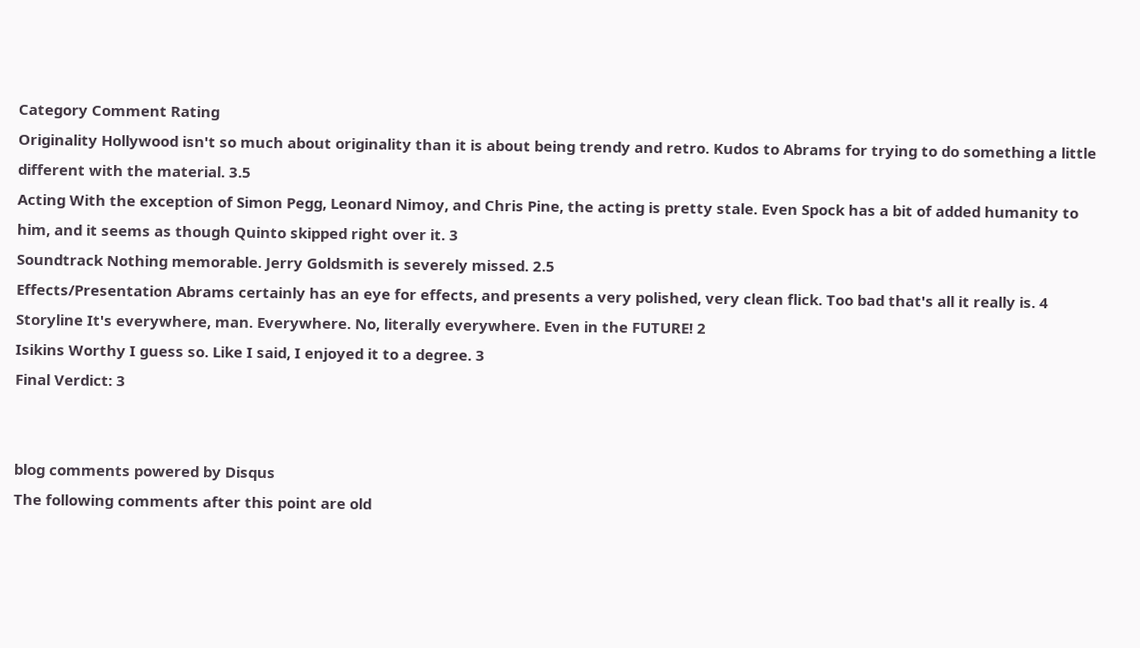Category Comment Rating
Originality Hollywood isn't so much about originality than it is about being trendy and retro. Kudos to Abrams for trying to do something a little different with the material. 3.5
Acting With the exception of Simon Pegg, Leonard Nimoy, and Chris Pine, the acting is pretty stale. Even Spock has a bit of added humanity to him, and it seems as though Quinto skipped right over it. 3
Soundtrack Nothing memorable. Jerry Goldsmith is severely missed. 2.5
Effects/Presentation Abrams certainly has an eye for effects, and presents a very polished, very clean flick. Too bad that's all it really is. 4
Storyline It's everywhere, man. Everywhere. No, literally everywhere. Even in the FUTURE! 2
Isikins Worthy I guess so. Like I said, I enjoyed it to a degree. 3
Final Verdict: 3


blog comments powered by Disqus
The following comments after this point are old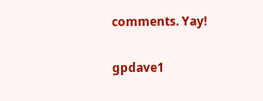comments. Yay!

gpdave1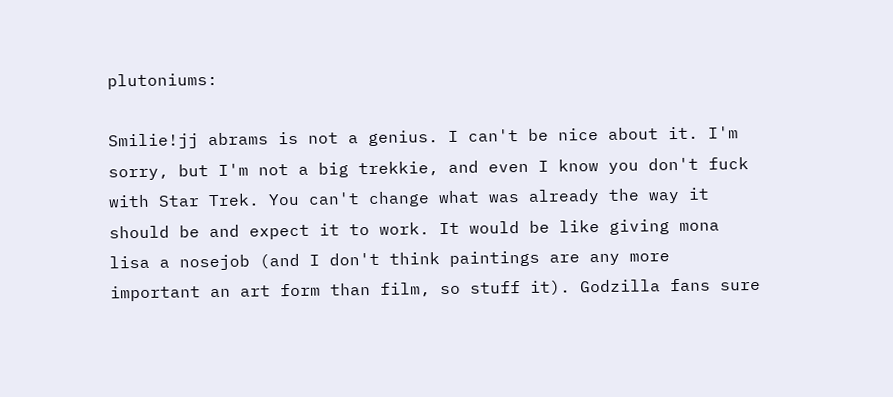plutoniums:

Smilie!jj abrams is not a genius. I can't be nice about it. I'm sorry, but I'm not a big trekkie, and even I know you don't fuck with Star Trek. You can't change what was already the way it should be and expect it to work. It would be like giving mona lisa a nosejob (and I don't think paintings are any more important an art form than film, so stuff it). Godzilla fans sure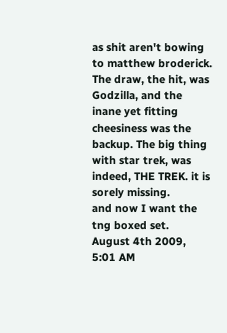as shit aren't bowing to matthew broderick. The draw, the hit, was Godzilla, and the inane yet fitting cheesiness was the backup. The big thing with star trek, was indeed, THE TREK. it is sorely missing.
and now I want the tng boxed set.
August 4th 2009, 5:01 AM